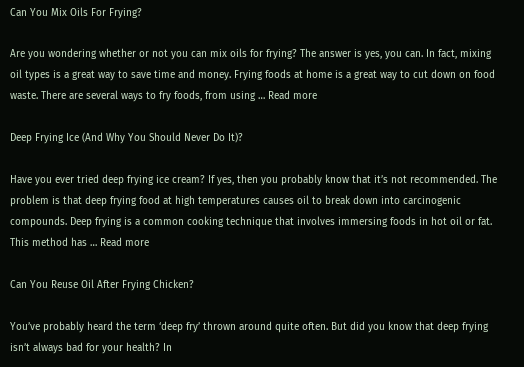Can You Mix Oils For Frying?

Are you wondering whether or not you can mix oils for frying? The answer is yes, you can. In fact, mixing oil types is a great way to save time and money. Frying foods at home is a great way to cut down on food waste. There are several ways to fry foods, from using … Read more

Deep Frying Ice (And Why You Should Never Do It)?

Have you ever tried deep frying ice cream? If yes, then you probably know that it’s not recommended. The problem is that deep frying food at high temperatures causes oil to break down into carcinogenic compounds. Deep frying is a common cooking technique that involves immersing foods in hot oil or fat. This method has … Read more

Can You Reuse Oil After Frying Chicken?

You’ve probably heard the term ‘deep fry’ thrown around quite often. But did you know that deep frying isn’t always bad for your health? In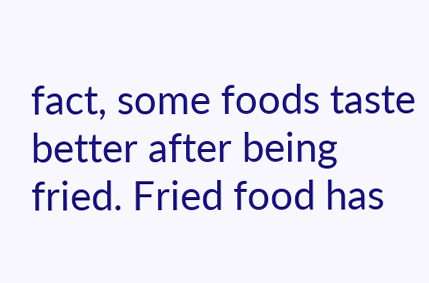fact, some foods taste better after being fried. Fried food has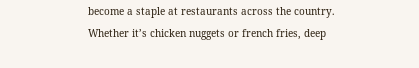become a staple at restaurants across the country. Whether it’s chicken nuggets or french fries, deep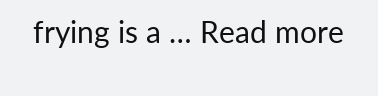frying is a … Read more